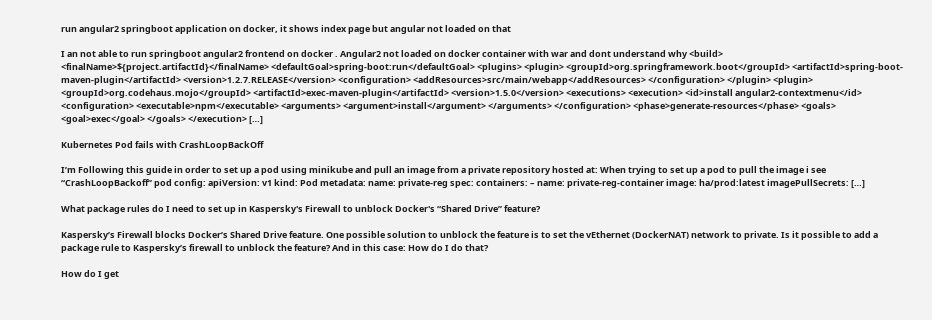run angular2 springboot application on docker, it shows index page but angular not loaded on that

I an not able to run springboot angular2 frontend on docker . Angular2 not loaded on docker container with war and dont understand why <build> <finalName>${project.artifactId}</finalName> <defaultGoal>spring-boot:run</defaultGoal> <plugins> <plugin> <groupId>org.springframework.boot</groupId> <artifactId>spring-boot-maven-plugin</artifactId> <version>1.2.7.RELEASE</version> <configuration> <addResources>src/main/webapp</addResources> </configuration> </plugin> <plugin> <groupId>org.codehaus.mojo</groupId> <artifactId>exec-maven-plugin</artifactId> <version>1.5.0</version> <executions> <execution> <id>install angular2-contextmenu</id> <configuration> <executable>npm</executable> <arguments> <argument>install</argument> </arguments> </configuration> <phase>generate-resources</phase> <goals> <goal>exec</goal> </goals> </execution> […]

Kubernetes Pod fails with CrashLoopBackOff

I’m Following this guide in order to set up a pod using minikube and pull an image from a private repository hosted at: When trying to set up a pod to pull the image i see “CrashLoopBackoff” pod config: apiVersion: v1 kind: Pod metadata: name: private-reg spec: containers: – name: private-reg-container image: ha/prod:latest imagePullSecrets: […]

What package rules do I need to set up in Kaspersky's Firewall to unblock Docker's “Shared Drive” feature?

Kaspersky’s Firewall blocks Docker’s Shared Drive feature. One possible solution to unblock the feature is to set the vEthernet (DockerNAT) network to private. Is it possible to add a package rule to Kaspersky’s firewall to unblock the feature? And in this case: How do I do that?

How do I get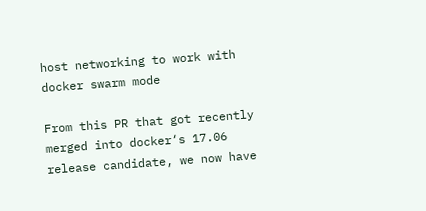host networking to work with docker swarm mode

From this PR that got recently merged into docker‘s 17.06 release candidate, we now have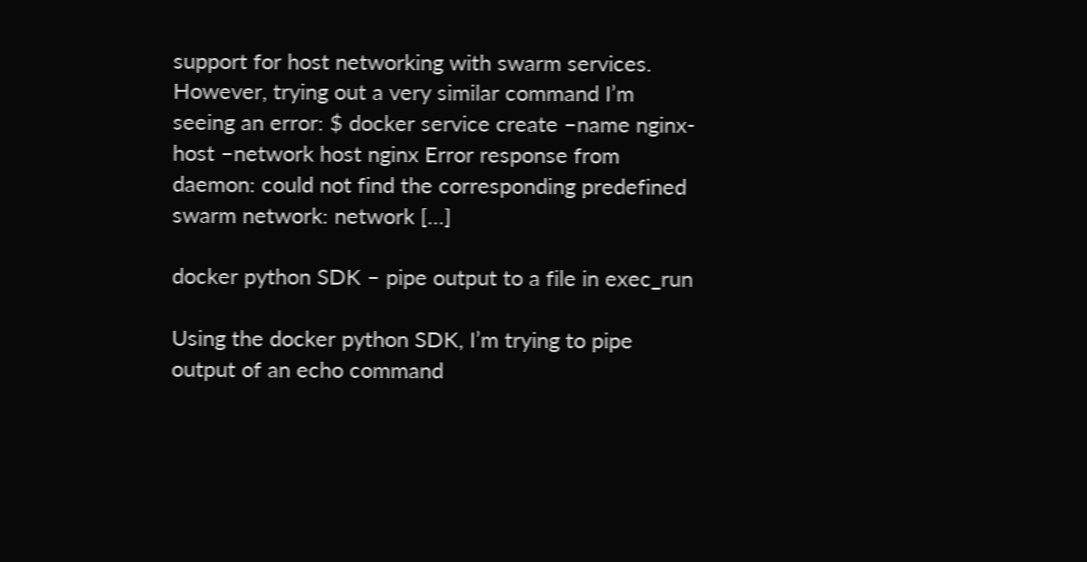support for host networking with swarm services. However, trying out a very similar command I’m seeing an error: $ docker service create –name nginx-host –network host nginx Error response from daemon: could not find the corresponding predefined swarm network: network […]

docker python SDK – pipe output to a file in exec_run

Using the docker python SDK, I’m trying to pipe output of an echo command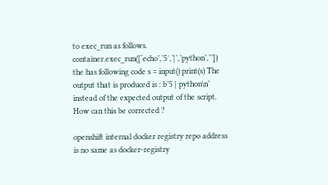to exec_run as follows. container.exec_run([‘echo’,’5′,’|’,’python’,’’]) the has following code s = input() print(s) The output that is produced is : b’5 | python\n’ instead of the expected output of the script. How can this be corrected ?

openshift internal docker registry repo address is no same as docker-registry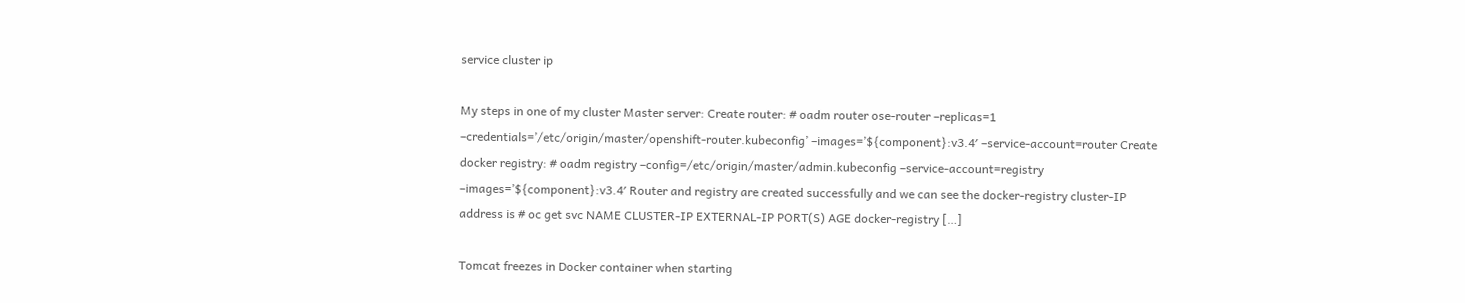service cluster ip

My steps in one of my cluster Master server: Create router: # oadm router ose-router –replicas=1 –credentials=’/etc/origin/master/openshift-router.kubeconfig’ –images=’${component}:v3.4′ –service-account=router Create docker registry: # oadm registry –config=/etc/origin/master/admin.kubeconfig –service-account=registry –images=’${component}:v3.4′ Router and registry are created successfully and we can see the docker-registry cluster-IP address is # oc get svc NAME CLUSTER-IP EXTERNAL-IP PORT(S) AGE docker-registry […]

Tomcat freezes in Docker container when starting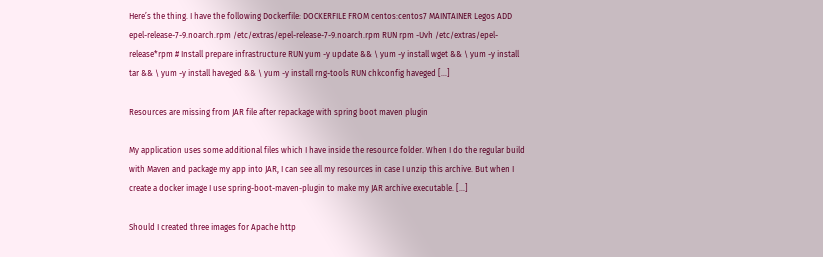Here’s the thing. I have the following Dockerfile: DOCKERFILE FROM centos:centos7 MAINTAINER Legos ADD epel-release-7-9.noarch.rpm /etc/extras/epel-release-7-9.noarch.rpm RUN rpm -Uvh /etc/extras/epel-release*rpm # Install prepare infrastructure RUN yum -y update && \ yum -y install wget && \ yum -y install tar && \ yum -y install haveged && \ yum -y install rng-tools RUN chkconfig haveged […]

Resources are missing from JAR file after repackage with spring boot maven plugin

My application uses some additional files which I have inside the resource folder. When I do the regular build with Maven and package my app into JAR, I can see all my resources in case I unzip this archive. But when I create a docker image I use spring-boot-maven-plugin to make my JAR archive executable. […]

Should I created three images for Apache http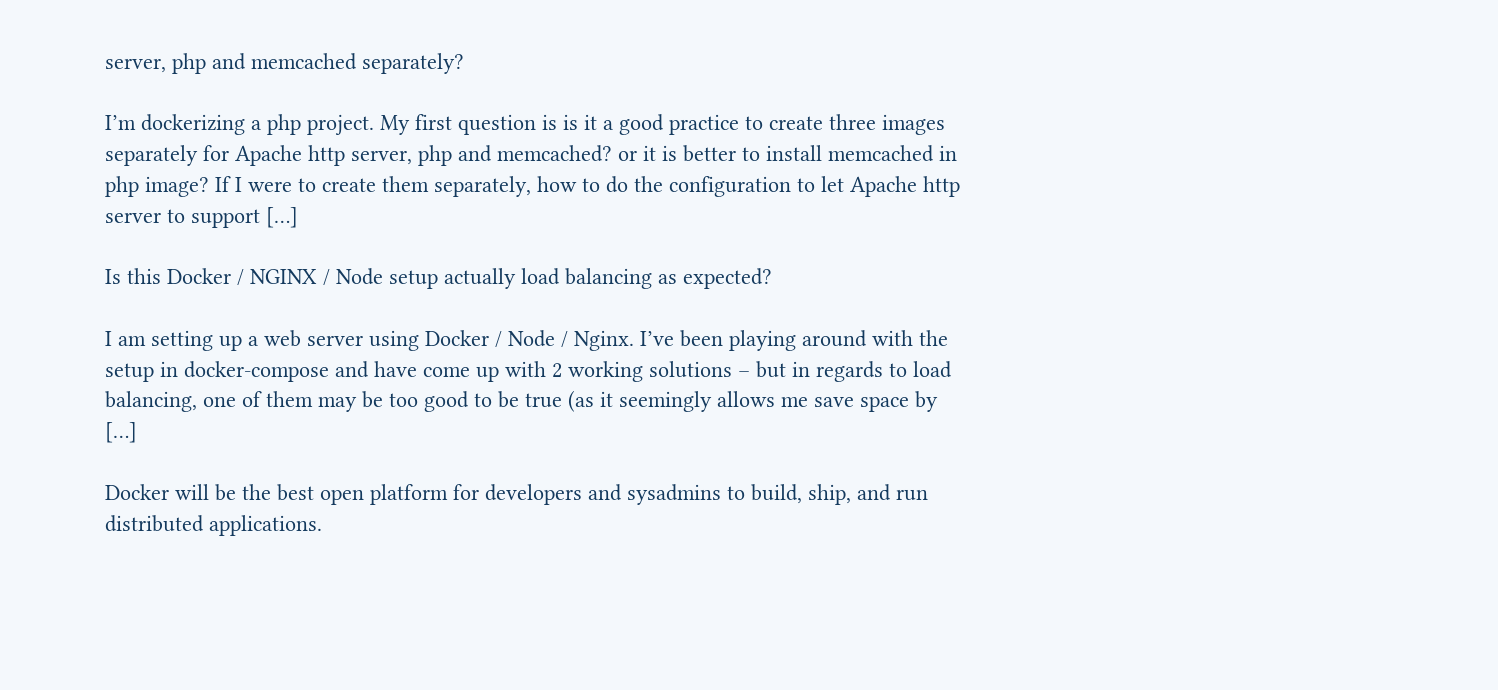server, php and memcached separately?

I’m dockerizing a php project. My first question is is it a good practice to create three images separately for Apache http server, php and memcached? or it is better to install memcached in php image? If I were to create them separately, how to do the configuration to let Apache http server to support […]

Is this Docker / NGINX / Node setup actually load balancing as expected?

I am setting up a web server using Docker / Node / Nginx. I’ve been playing around with the setup in docker-compose and have come up with 2 working solutions – but in regards to load balancing, one of them may be too good to be true (as it seemingly allows me save space by […]

Docker will be the best open platform for developers and sysadmins to build, ship, and run distributed applications.